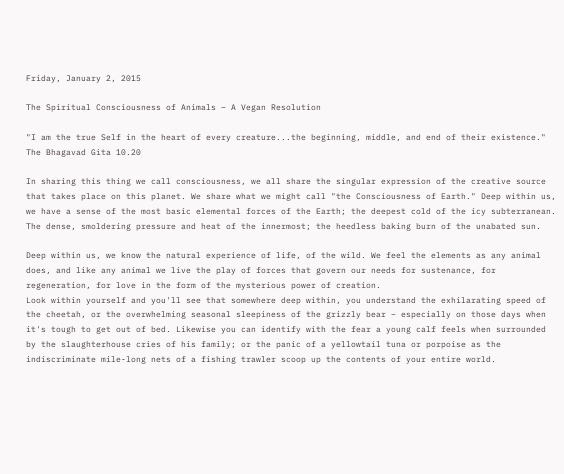Friday, January 2, 2015

The Spiritual Consciousness of Animals – A Vegan Resolution

"I am the true Self in the heart of every creature...the beginning, middle, and end of their existence."
The Bhagavad Gita 10.20

In sharing this thing we call consciousness, we all share the singular expression of the creative source that takes place on this planet. We share what we might call "the Consciousness of Earth." Deep within us, we have a sense of the most basic elemental forces of the Earth; the deepest cold of the icy subterranean. The dense, smoldering pressure and heat of the innermost; the heedless baking burn of the unabated sun.

Deep within us, we know the natural experience of life, of the wild. We feel the elements as any animal does, and like any animal we live the play of forces that govern our needs for sustenance, for regeneration, for love in the form of the mysterious power of creation.
Look within yourself and you'll see that somewhere deep within, you understand the exhilarating speed of the cheetah, or the overwhelming seasonal sleepiness of the grizzly bear – especially on those days when it's tough to get out of bed. Likewise you can identify with the fear a young calf feels when surrounded by the slaughterhouse cries of his family; or the panic of a yellowtail tuna or porpoise as the indiscriminate mile-long nets of a fishing trawler scoop up the contents of your entire world.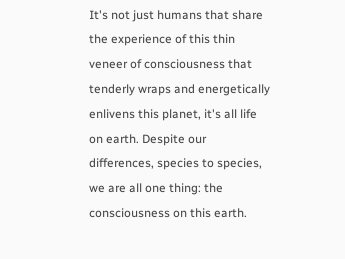It's not just humans that share the experience of this thin veneer of consciousness that tenderly wraps and energetically enlivens this planet, it's all life on earth. Despite our differences, species to species, we are all one thing: the consciousness on this earth.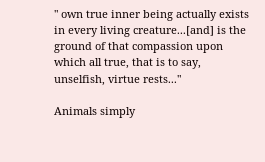" own true inner being actually exists in every living creature...[and] is the ground of that compassion upon which all true, that is to say, unselfish, virtue rests..."

Animals simply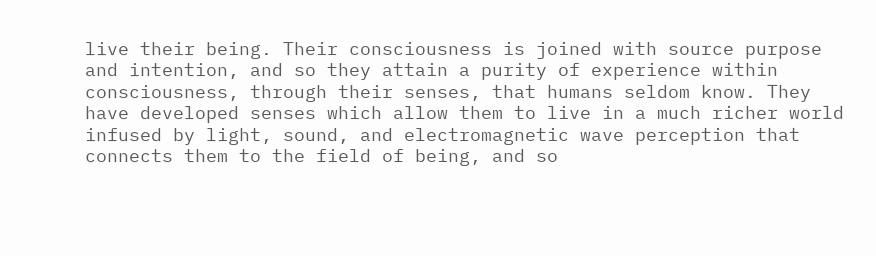live their being. Their consciousness is joined with source purpose and intention, and so they attain a purity of experience within consciousness, through their senses, that humans seldom know. They have developed senses which allow them to live in a much richer world infused by light, sound, and electromagnetic wave perception that connects them to the field of being, and so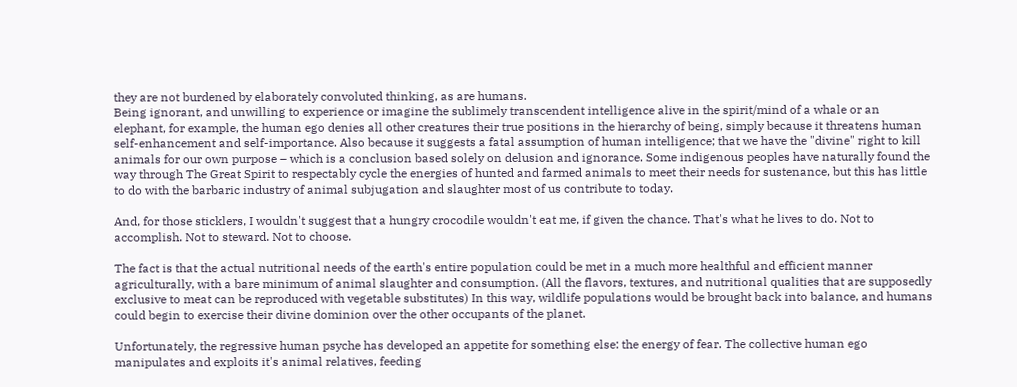they are not burdened by elaborately convoluted thinking, as are humans.
Being ignorant, and unwilling to experience or imagine the sublimely transcendent intelligence alive in the spirit/mind of a whale or an elephant, for example, the human ego denies all other creatures their true positions in the hierarchy of being, simply because it threatens human self-enhancement and self-importance. Also because it suggests a fatal assumption of human intelligence; that we have the "divine" right to kill animals for our own purpose – which is a conclusion based solely on delusion and ignorance. Some indigenous peoples have naturally found the way through The Great Spirit to respectably cycle the energies of hunted and farmed animals to meet their needs for sustenance, but this has little to do with the barbaric industry of animal subjugation and slaughter most of us contribute to today.

And, for those sticklers, I wouldn't suggest that a hungry crocodile wouldn't eat me, if given the chance. That's what he lives to do. Not to accomplish. Not to steward. Not to choose.

The fact is that the actual nutritional needs of the earth's entire population could be met in a much more healthful and efficient manner agriculturally, with a bare minimum of animal slaughter and consumption. (All the flavors, textures, and nutritional qualities that are supposedly exclusive to meat can be reproduced with vegetable substitutes) In this way, wildlife populations would be brought back into balance, and humans could begin to exercise their divine dominion over the other occupants of the planet.

Unfortunately, the regressive human psyche has developed an appetite for something else: the energy of fear. The collective human ego manipulates and exploits it's animal relatives, feeding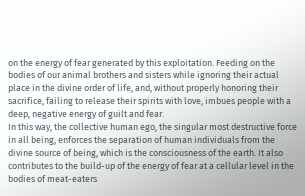on the energy of fear generated by this exploitation. Feeding on the bodies of our animal brothers and sisters while ignoring their actual place in the divine order of life, and, without properly honoring their sacrifice, failing to release their spirits with love, imbues people with a deep, negative energy of guilt and fear.
In this way, the collective human ego, the singular most destructive force in all being, enforces the separation of human individuals from the divine source of being, which is the consciousness of the earth. It also contributes to the build-up of the energy of fear at a cellular level in the bodies of meat-eaters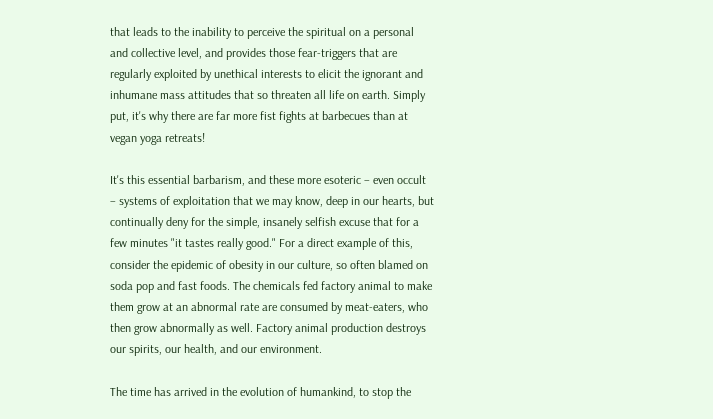that leads to the inability to perceive the spiritual on a personal and collective level, and provides those fear-triggers that are regularly exploited by unethical interests to elicit the ignorant and inhumane mass attitudes that so threaten all life on earth. Simply put, it's why there are far more fist fights at barbecues than at vegan yoga retreats!

It's this essential barbarism, and these more esoteric – even occult – systems of exploitation that we may know, deep in our hearts, but continually deny for the simple, insanely selfish excuse that for a few minutes "it tastes really good." For a direct example of this, consider the epidemic of obesity in our culture, so often blamed on soda pop and fast foods. The chemicals fed factory animal to make them grow at an abnormal rate are consumed by meat-eaters, who then grow abnormally as well. Factory animal production destroys our spirits, our health, and our environment.

The time has arrived in the evolution of humankind, to stop the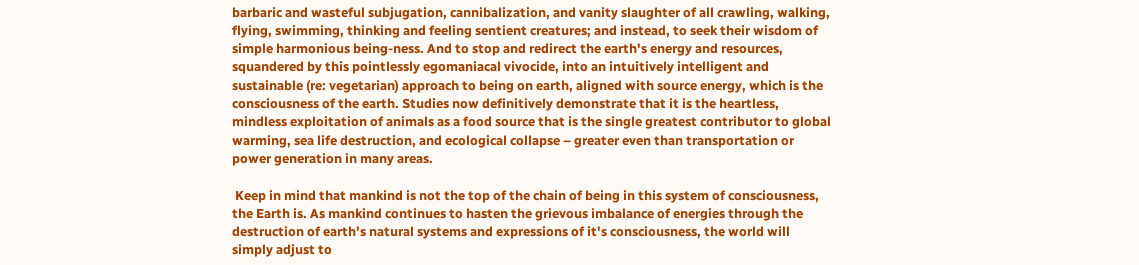barbaric and wasteful subjugation, cannibalization, and vanity slaughter of all crawling, walking, flying, swimming, thinking and feeling sentient creatures; and instead, to seek their wisdom of simple harmonious being-ness. And to stop and redirect the earth's energy and resources, squandered by this pointlessly egomaniacal vivocide, into an intuitively intelligent and sustainable (re: vegetarian) approach to being on earth, aligned with source energy, which is the consciousness of the earth. Studies now definitively demonstrate that it is the heartless, mindless exploitation of animals as a food source that is the single greatest contributor to global warming, sea life destruction, and ecological collapse – greater even than transportation or power generation in many areas.

 Keep in mind that mankind is not the top of the chain of being in this system of consciousness, the Earth is. As mankind continues to hasten the grievous imbalance of energies through the destruction of earth's natural systems and expressions of it's consciousness, the world will simply adjust to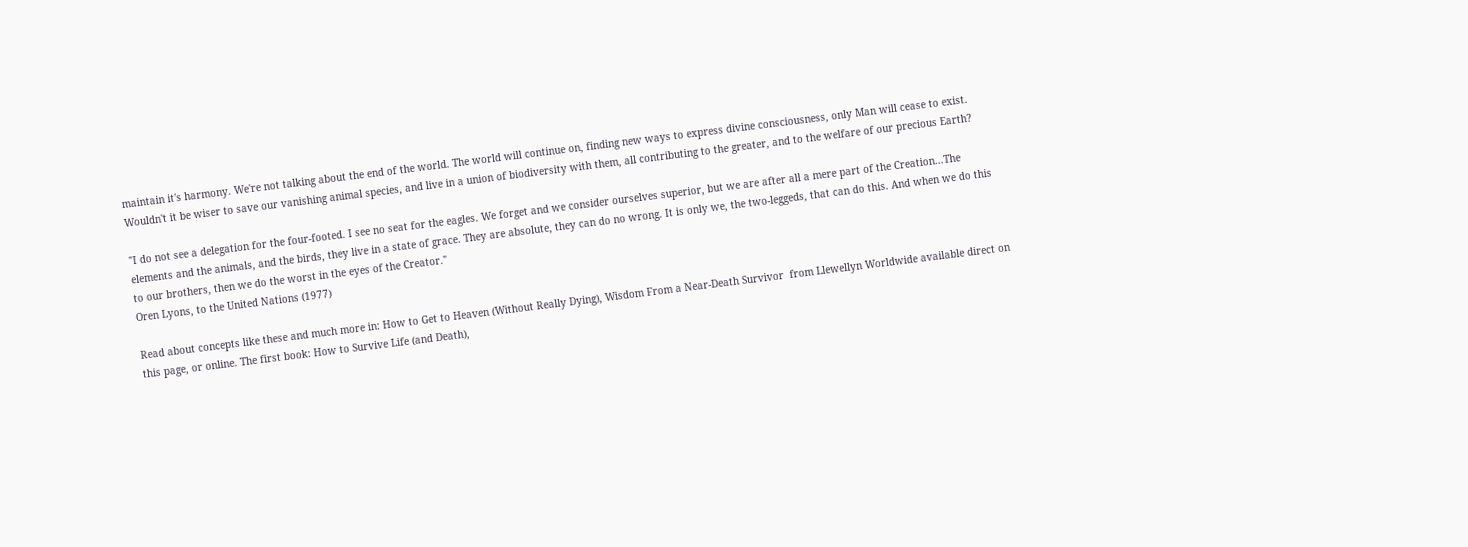maintain it's harmony. We're not talking about the end of the world. The world will continue on, finding new ways to express divine consciousness, only Man will cease to exist. Wouldn't it be wiser to save our vanishing animal species, and live in a union of biodiversity with them, all contributing to the greater, and to the welfare of our precious Earth?

"I do not see a delegation for the four-footed. I see no seat for the eagles. We forget and we consider ourselves superior, but we are after all a mere part of the Creation...The elements and the animals, and the birds, they live in a state of grace. They are absolute, they can do no wrong. It is only we, the two-leggeds, that can do this. And when we do this to our brothers, then we do the worst in the eyes of the Creator."
Oren Lyons, to the United Nations (1977)

Read about concepts like these and much more in: How to Get to Heaven (Without Really Dying), Wisdom From a Near-Death Survivor  from Llewellyn Worldwide available direct on this page, or online. The first book: How to Survive Life (and Death),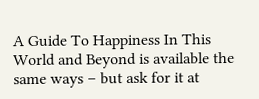A Guide To Happiness In This World and Beyond is available the same ways – but ask for it at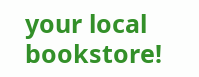your local bookstore!